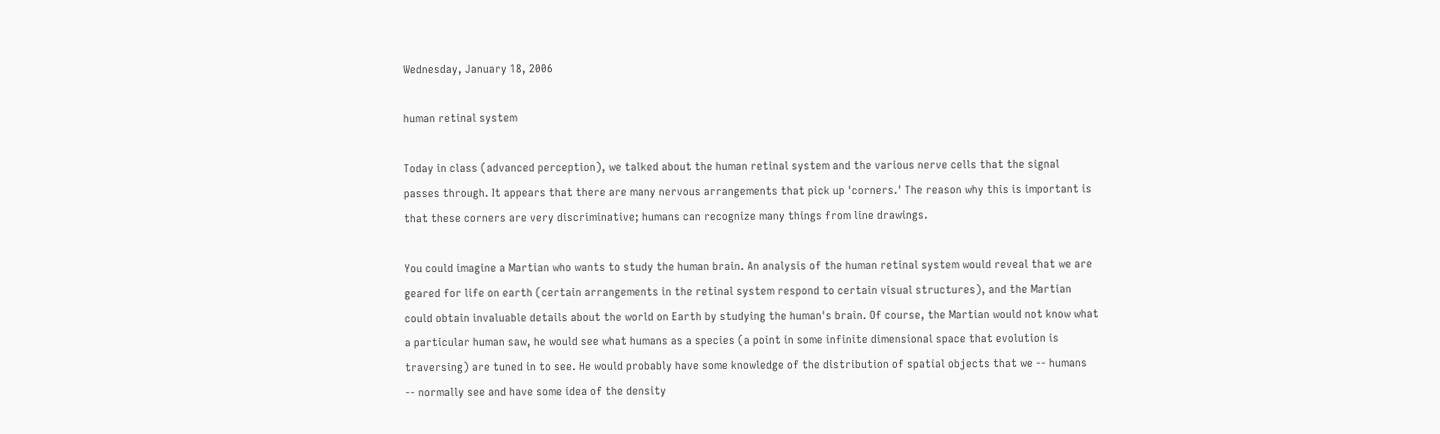Wednesday, January 18, 2006

human retinal system

Today in class (advanced perception), we talked about the human retinal system and the various nerve cells that the signal passes through. It appears that there are many nervous arrangements that pick up 'corners.' The reason why this is important is that these corners are very discriminative; humans can recognize many things from line drawings.

You could imagine a Martian who wants to study the human brain. An analysis of the human retinal system would reveal that we are geared for life on earth (certain arrangements in the retinal system respond to certain visual structures), and the Martian could obtain invaluable details about the world on Earth by studying the human's brain. Of course, the Martian would not know what a particular human saw, he would see what humans as a species (a point in some infinite dimensional space that evolution is traversing) are tuned in to see. He would probably have some knowledge of the distribution of spatial objects that we -- humans -- normally see and have some idea of the density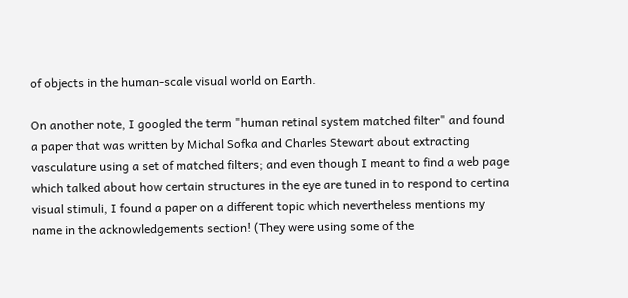of objects in the human-scale visual world on Earth.

On another note, I googled the term "human retinal system matched filter" and found a paper that was written by Michal Sofka and Charles Stewart about extracting vasculature using a set of matched filters; and even though I meant to find a web page which talked about how certain structures in the eye are tuned in to respond to certina visual stimuli, I found a paper on a different topic which nevertheless mentions my name in the acknowledgements section! (They were using some of the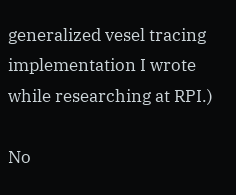generalized vesel tracing implementation I wrote while researching at RPI.)

No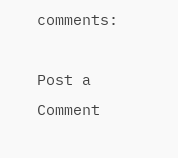comments:

Post a Comment